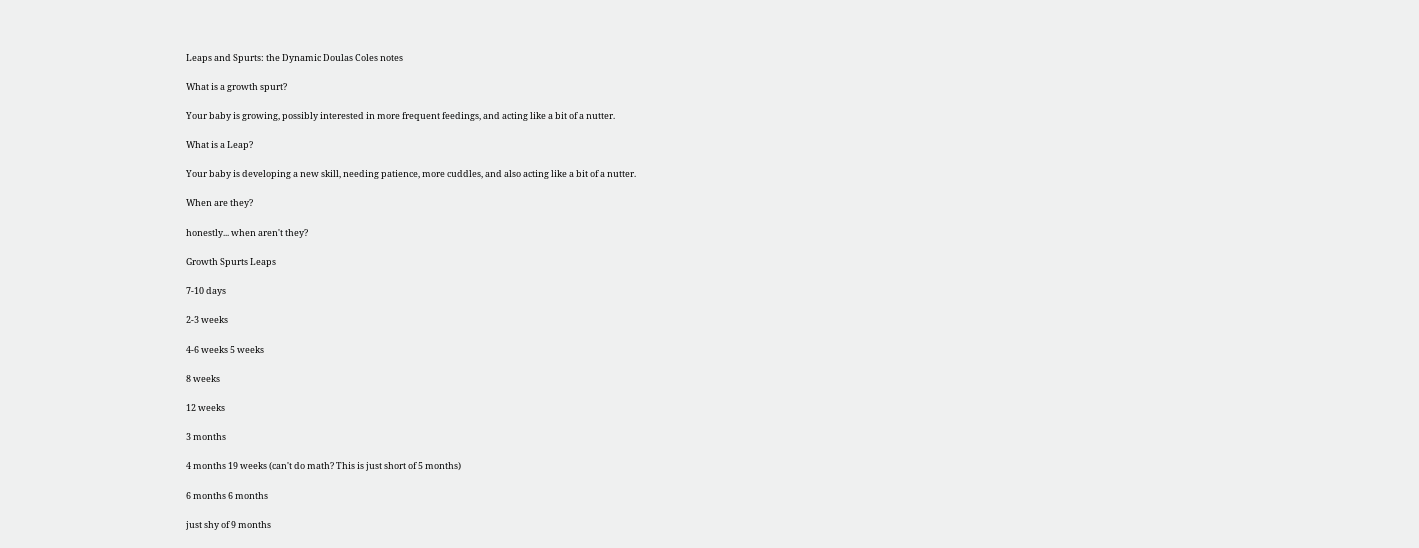Leaps and Spurts: the Dynamic Doulas Coles notes

What is a growth spurt?

Your baby is growing, possibly interested in more frequent feedings, and acting like a bit of a nutter.

What is a Leap?

Your baby is developing a new skill, needing patience, more cuddles, and also acting like a bit of a nutter.

When are they?

honestly... when aren't they?

Growth Spurts Leaps

7-10 days

2-3 weeks

4-6 weeks 5 weeks

8 weeks

12 weeks

3 months

4 months 19 weeks (can't do math? This is just short of 5 months)

6 months 6 months

just shy of 9 months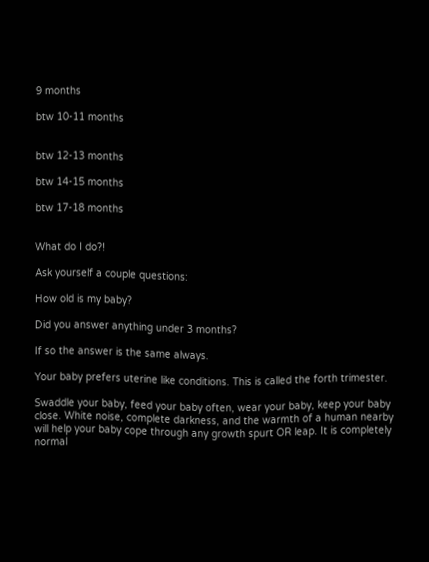9 months

btw 10-11 months


btw 12-13 months

btw 14-15 months

btw 17-18 months


What do I do?!

Ask yourself a couple questions:

How old is my baby?

Did you answer anything under 3 months?

If so the answer is the same always.

Your baby prefers uterine like conditions. This is called the forth trimester.

Swaddle your baby, feed your baby often, wear your baby, keep your baby close. White noise, complete darkness, and the warmth of a human nearby will help your baby cope through any growth spurt OR leap. It is completely normal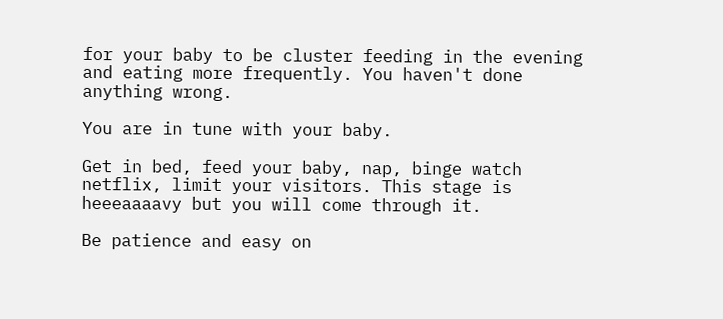for your baby to be cluster feeding in the evening and eating more frequently. You haven't done anything wrong.

You are in tune with your baby.

Get in bed, feed your baby, nap, binge watch netflix, limit your visitors. This stage is heeeaaaavy but you will come through it.

Be patience and easy on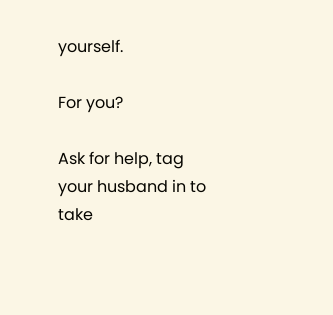yourself.

For you?

Ask for help, tag your husband in to take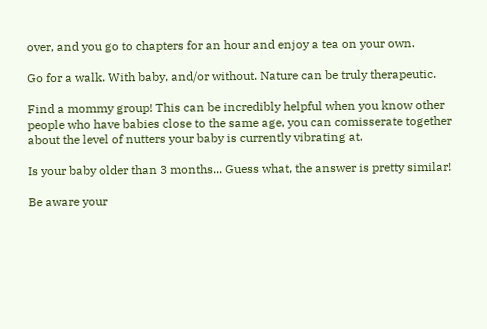over, and you go to chapters for an hour and enjoy a tea on your own.

Go for a walk. With baby, and/or without. Nature can be truly therapeutic.

Find a mommy group! This can be incredibly helpful when you know other people who have babies close to the same age, you can comisserate together about the level of nutters your baby is currently vibrating at.

Is your baby older than 3 months... Guess what, the answer is pretty similar!

Be aware your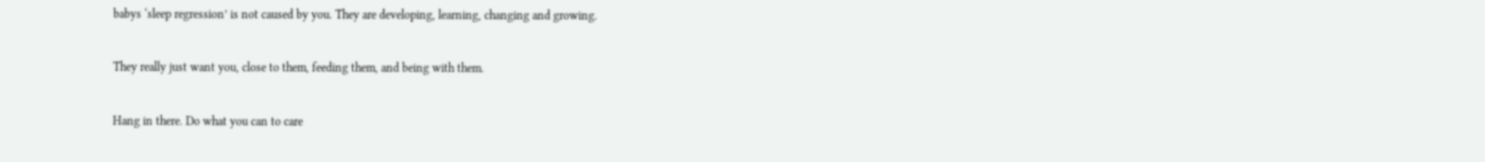babys ‘sleep regression’ is not caused by you. They are developing, learning, changing and growing.

They really just want you, close to them, feeding them, and being with them.

Hang in there. Do what you can to care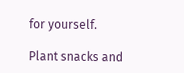for yourself.

Plant snacks and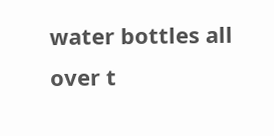water bottles all over t